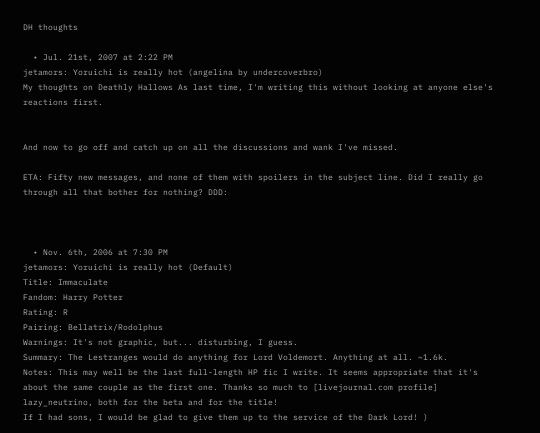DH thoughts

  • Jul. 21st, 2007 at 2:22 PM
jetamors: Yoruichi is really hot (angelina by undercoverbro)
My thoughts on Deathly Hallows As last time, I'm writing this without looking at anyone else's reactions first.


And now to go off and catch up on all the discussions and wank I've missed.

ETA: Fifty new messages, and none of them with spoilers in the subject line. Did I really go through all that bother for nothing? DDD:



  • Nov. 6th, 2006 at 7:30 PM
jetamors: Yoruichi is really hot (Default)
Title: Immaculate
Fandom: Harry Potter
Rating: R
Pairing: Bellatrix/Rodolphus
Warnings: It's not graphic, but... disturbing, I guess.
Summary: The Lestranges would do anything for Lord Voldemort. Anything at all. ~1.6k.
Notes: This may well be the last full-length HP fic I write. It seems appropriate that it's about the same couple as the first one. Thanks so much to [livejournal.com profile] lazy_neutrino, both for the beta and for the title!
If I had sons, I would be glad to give them up to the service of the Dark Lord! )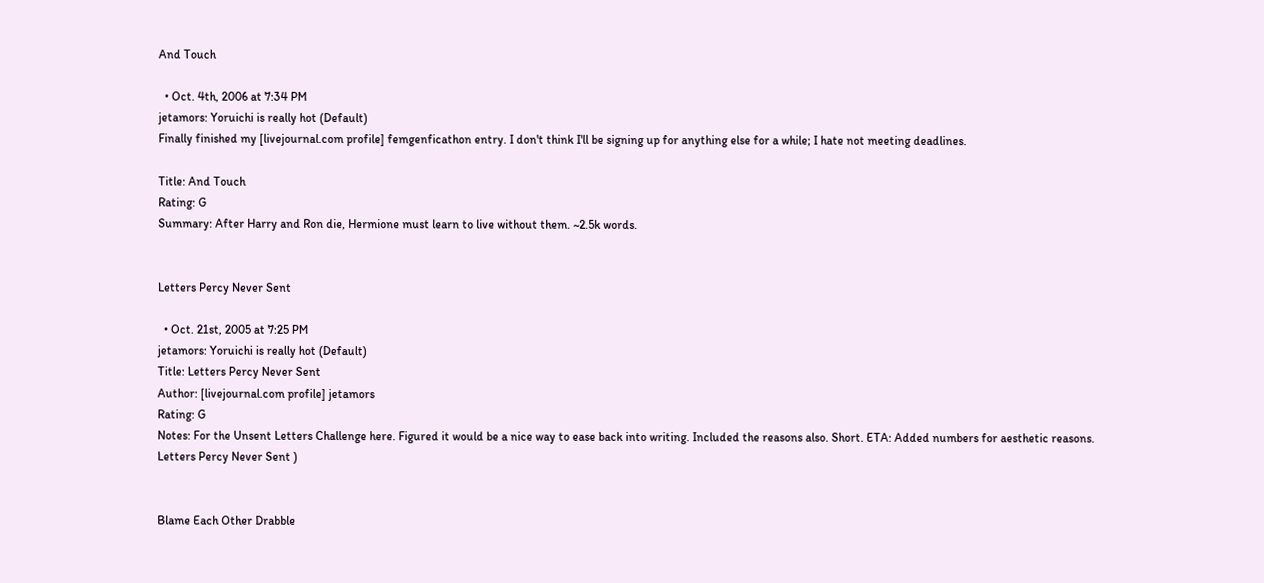And Touch

  • Oct. 4th, 2006 at 7:34 PM
jetamors: Yoruichi is really hot (Default)
Finally finished my [livejournal.com profile] femgenficathon entry. I don't think I'll be signing up for anything else for a while; I hate not meeting deadlines.

Title: And Touch
Rating: G
Summary: After Harry and Ron die, Hermione must learn to live without them. ~2.5k words.


Letters Percy Never Sent

  • Oct. 21st, 2005 at 7:25 PM
jetamors: Yoruichi is really hot (Default)
Title: Letters Percy Never Sent
Author: [livejournal.com profile] jetamors
Rating: G
Notes: For the Unsent Letters Challenge here. Figured it would be a nice way to ease back into writing. Included the reasons also. Short. ETA: Added numbers for aesthetic reasons.
Letters Percy Never Sent )


Blame Each Other Drabble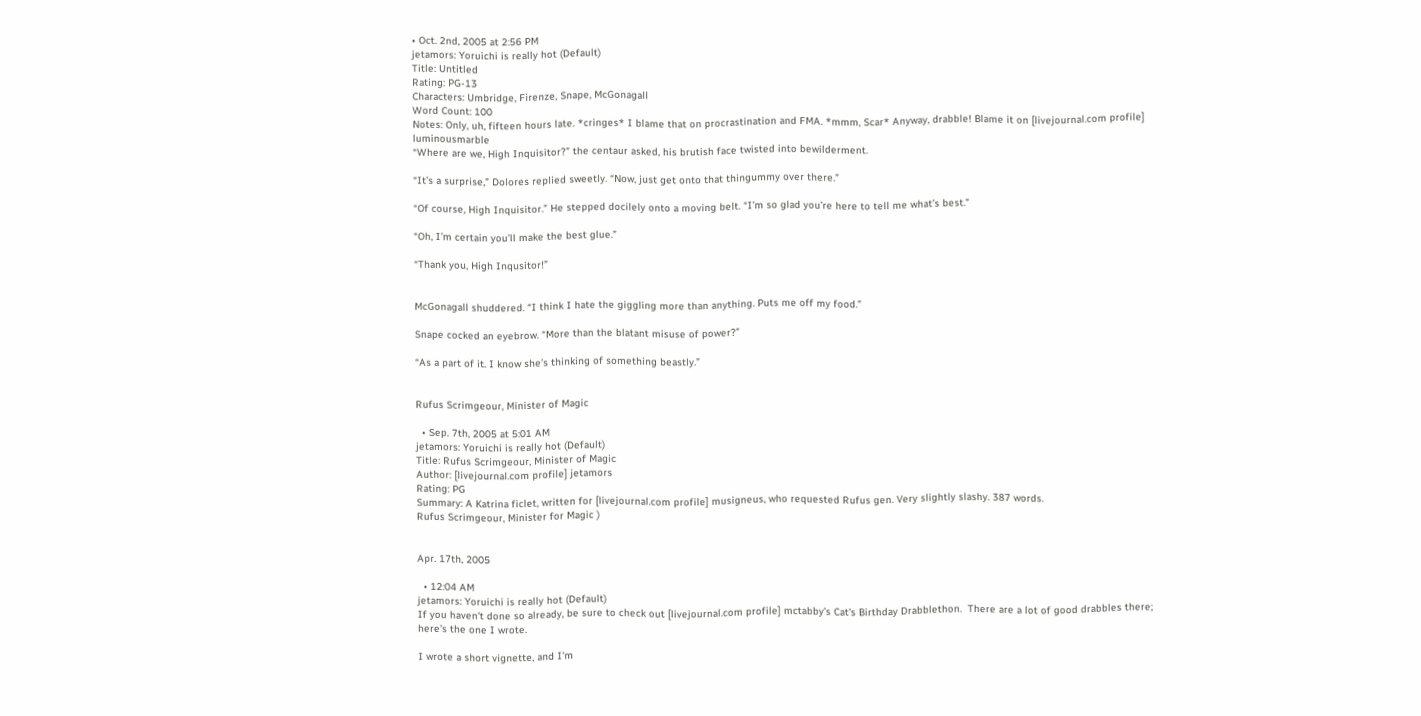• Oct. 2nd, 2005 at 2:56 PM
jetamors: Yoruichi is really hot (Default)
Title: Untitled
Rating: PG-13
Characters: Umbridge, Firenze, Snape, McGonagall
Word Count: 100
Notes: Only, uh, fifteen hours late. *cringes* I blame that on procrastination and FMA. *mmm, Scar* Anyway, drabble! Blame it on [livejournal.com profile] luminousmarble
“Where are we, High Inquisitor?” the centaur asked, his brutish face twisted into bewilderment.

“It’s a surprise,” Dolores replied sweetly. “Now, just get onto that thingummy over there.”

“Of course, High Inquisitor.” He stepped docilely onto a moving belt. “I’m so glad you’re here to tell me what’s best.”

“Oh, I’m certain you’ll make the best glue.”

“Thank you, High Inqusitor!”


McGonagall shuddered. “I think I hate the giggling more than anything. Puts me off my food.”

Snape cocked an eyebrow. “More than the blatant misuse of power?”

“As a part of it. I know she’s thinking of something beastly.”


Rufus Scrimgeour, Minister of Magic

  • Sep. 7th, 2005 at 5:01 AM
jetamors: Yoruichi is really hot (Default)
Title: Rufus Scrimgeour, Minister of Magic
Author: [livejournal.com profile] jetamors
Rating: PG
Summary: A Katrina ficlet, written for [livejournal.com profile] musigneus, who requested Rufus gen. Very slightly slashy. 387 words.
Rufus Scrimgeour, Minister for Magic )


Apr. 17th, 2005

  • 12:04 AM
jetamors: Yoruichi is really hot (Default)
If you haven't done so already, be sure to check out [livejournal.com profile] mctabby's Cat's Birthday Drabblethon.  There are a lot of good drabbles there; here's the one I wrote.

I wrote a short vignette, and I'm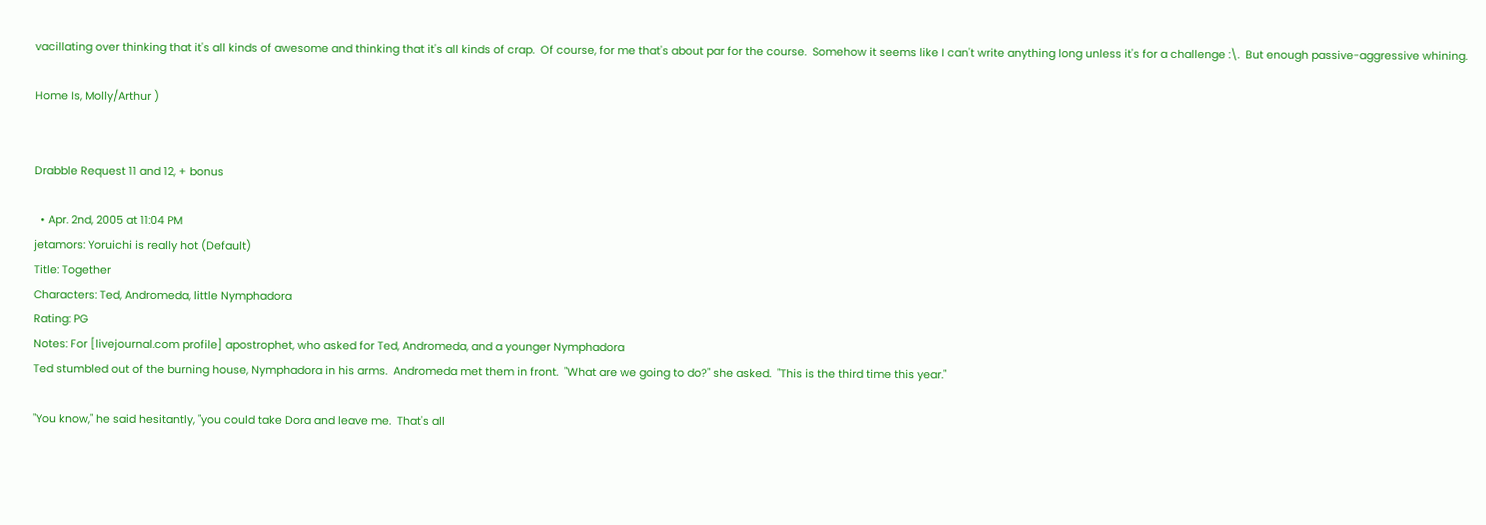vacillating over thinking that it's all kinds of awesome and thinking that it's all kinds of crap.  Of course, for me that's about par for the course.  Somehow it seems like I can't write anything long unless it's for a challenge :\.  But enough passive-aggressive whining.

Home Is, Molly/Arthur )


Drabble Request 11 and 12, + bonus

  • Apr. 2nd, 2005 at 11:04 PM
jetamors: Yoruichi is really hot (Default)
Title: Together
Characters: Ted, Andromeda, little Nymphadora
Rating: PG
Notes: For [livejournal.com profile] apostrophet, who asked for Ted, Andromeda, and a younger Nymphadora
Ted stumbled out of the burning house, Nymphadora in his arms.  Andromeda met them in front.  "What are we going to do?" she asked.  "This is the third time this year."

"You know," he said hesitantly, "you could take Dora and leave me.  That's all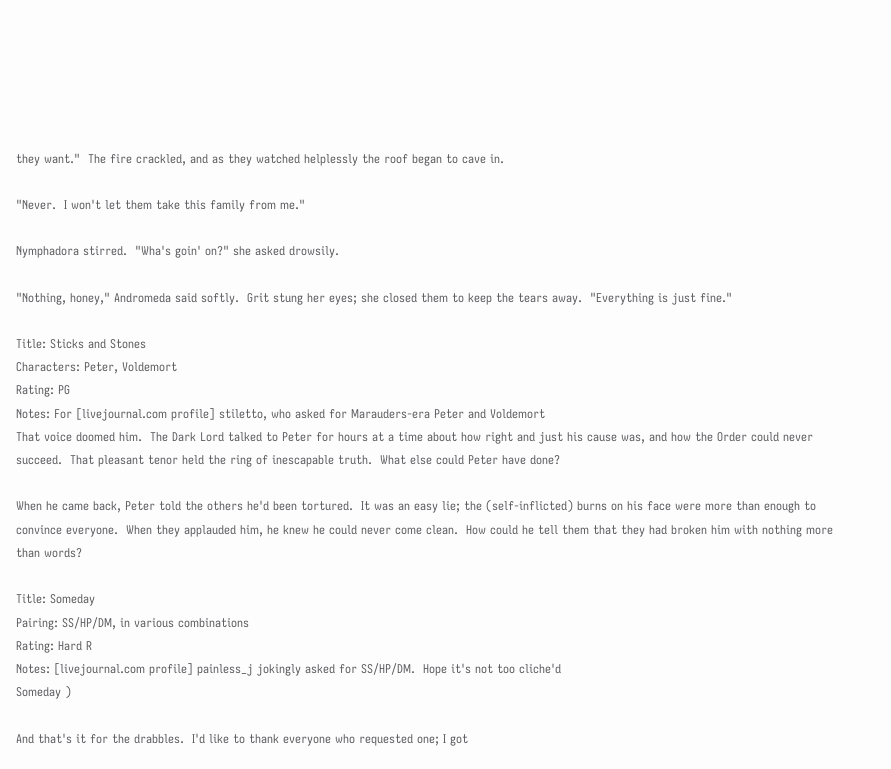they want."  The fire crackled, and as they watched helplessly the roof began to cave in.

"Never.  I won't let them take this family from me."

Nymphadora stirred.  "Wha's goin' on?" she asked drowsily.

"Nothing, honey," Andromeda said softly.  Grit stung her eyes; she closed them to keep the tears away.  "Everything is just fine."

Title: Sticks and Stones
Characters: Peter, Voldemort
Rating: PG
Notes: For [livejournal.com profile] stiletto, who asked for Marauders-era Peter and Voldemort
That voice doomed him.  The Dark Lord talked to Peter for hours at a time about how right and just his cause was, and how the Order could never succeed.  That pleasant tenor held the ring of inescapable truth.  What else could Peter have done?

When he came back, Peter told the others he'd been tortured.  It was an easy lie; the (self-inflicted) burns on his face were more than enough to convince everyone.  When they applauded him, he knew he could never come clean.  How could he tell them that they had broken him with nothing more than words?

Title: Someday
Pairing: SS/HP/DM, in various combinations
Rating: Hard R
Notes: [livejournal.com profile] painless_j jokingly asked for SS/HP/DM.  Hope it's not too cliche'd
Someday )

And that's it for the drabbles.  I'd like to thank everyone who requested one; I got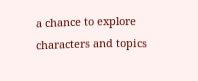a chance to explore characters and topics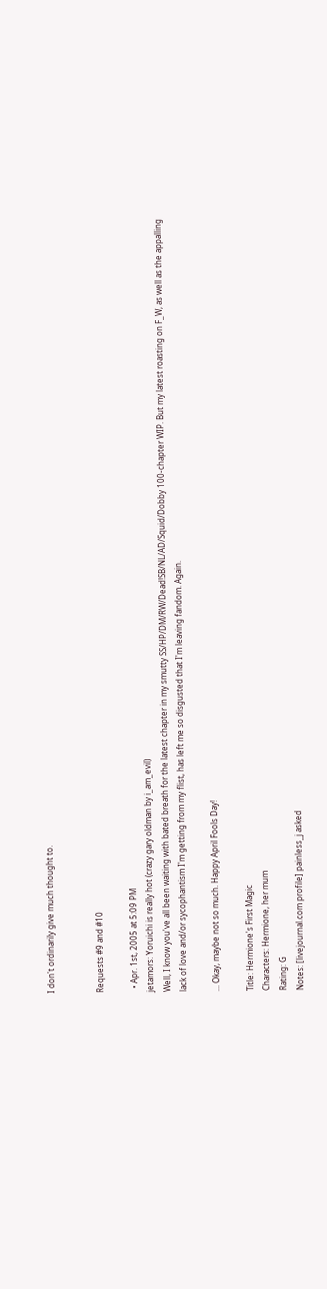I don't ordinarily give much thought to.


Requests #9 and #10

  • Apr. 1st, 2005 at 5:09 PM
jetamors: Yoruichi is really hot (crazy gary oldman by i_am_evil)
Well, I know you've all been waiting with bated breath for the latest chapter in my smutty SS/HP/DM/RW/Dead!SB/NL/AD/Squid/Dobby 100-chapter WIP. But my latest roasting on F_W, as well as the appalling lack of love and/or sycophantism I'm getting from my flist, has left me so disgusted that I'm leaving fandom. Again.

... Okay, maybe not so much. Happy April Fools Day!

Title: Hermione's First Magic
Characters: Hermione, her mum
Rating: G
Notes: [livejournal.com profile] painless_j asked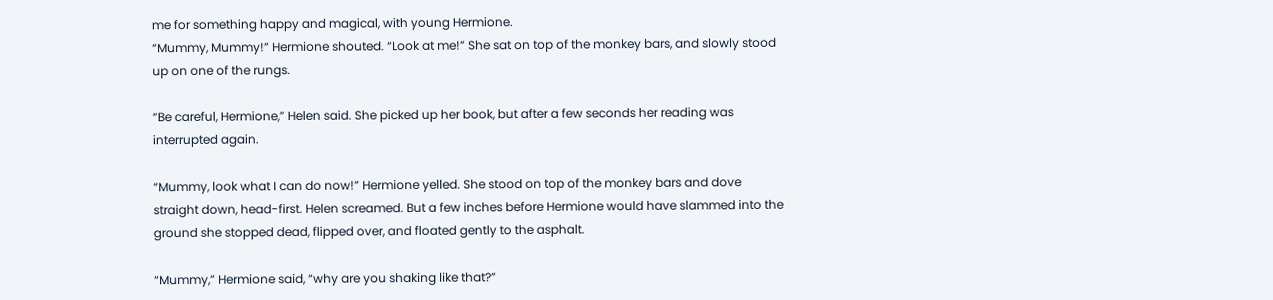me for something happy and magical, with young Hermione.
“Mummy, Mummy!” Hermione shouted. “Look at me!” She sat on top of the monkey bars, and slowly stood up on one of the rungs.

“Be careful, Hermione,” Helen said. She picked up her book, but after a few seconds her reading was interrupted again.

“Mummy, look what I can do now!” Hermione yelled. She stood on top of the monkey bars and dove straight down, head-first. Helen screamed. But a few inches before Hermione would have slammed into the ground she stopped dead, flipped over, and floated gently to the asphalt.

“Mummy,” Hermione said, “why are you shaking like that?”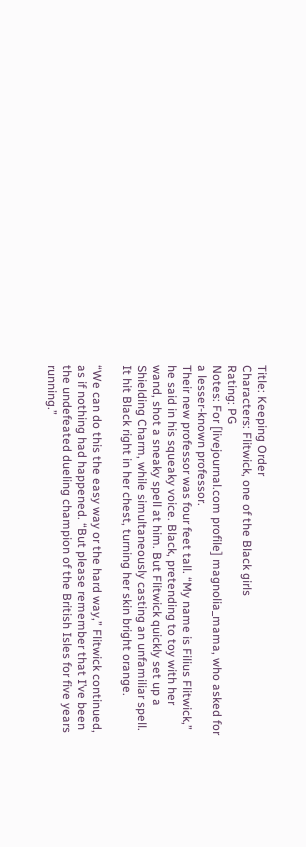Title: Keeping Order
Characters: Flitwick, one of the Black girls
Rating: PG
Notes: For [livejournal.com profile] magnolia_mama, who asked for a lesser-known professor.
Their new professor was four feet tall. “My name is Filius Flitwick,” he said in his squeaky voice. Black, pretending to toy with her wand, shot a sneaky spell at him. But Flitwick quickly set up a Shielding Charm, while simultaneously casting an unfamiliar spell. It hit Black right in her chest, turning her skin bright orange.

“We can do this the easy way or the hard way,” Flitwick continued, as if nothing had happened. “But please remember that I’ve been the undefeated dueling champion of the British Isles for five years running.”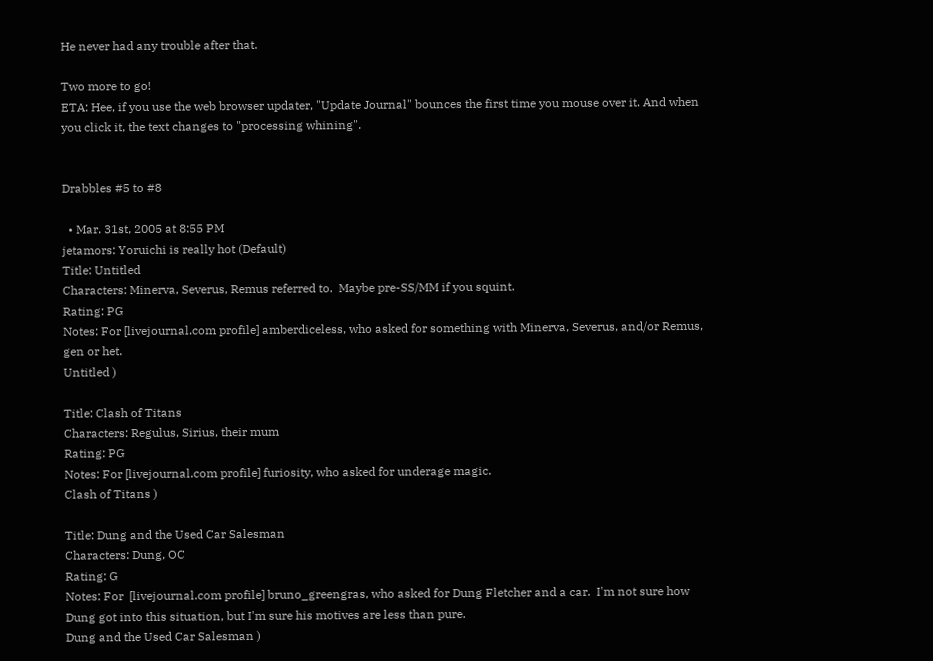He never had any trouble after that.

Two more to go!
ETA: Hee, if you use the web browser updater, "Update Journal" bounces the first time you mouse over it. And when you click it, the text changes to "processing whining".


Drabbles #5 to #8

  • Mar. 31st, 2005 at 8:55 PM
jetamors: Yoruichi is really hot (Default)
Title: Untitled
Characters: Minerva, Severus, Remus referred to.  Maybe pre-SS/MM if you squint.
Rating: PG
Notes: For [livejournal.com profile] amberdiceless, who asked for something with Minerva, Severus, and/or Remus, gen or het.
Untitled )

Title: Clash of Titans
Characters: Regulus, Sirius, their mum
Rating: PG
Notes: For [livejournal.com profile] furiosity, who asked for underage magic.
Clash of Titans )

Title: Dung and the Used Car Salesman
Characters: Dung, OC
Rating: G
Notes: For  [livejournal.com profile] bruno_greengras, who asked for Dung Fletcher and a car.  I'm not sure how Dung got into this situation, but I'm sure his motives are less than pure.
Dung and the Used Car Salesman )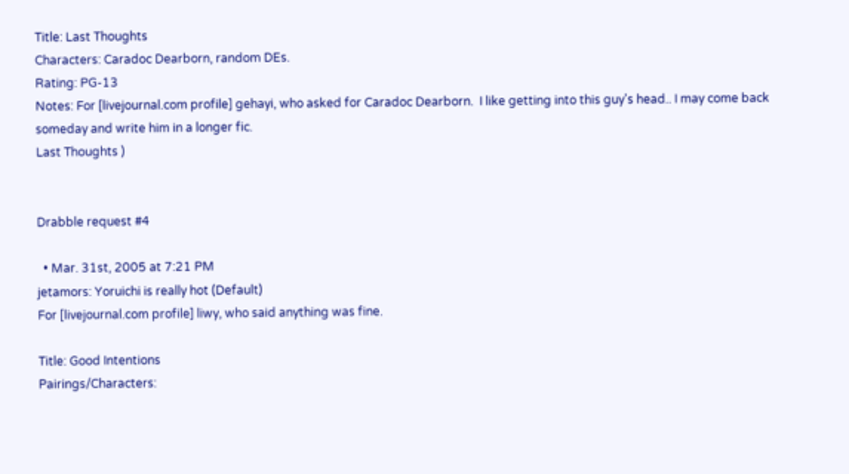Title: Last Thoughts
Characters: Caradoc Dearborn, random DEs.
Rating: PG-13
Notes: For [livejournal.com profile] gehayi, who asked for Caradoc Dearborn.  I like getting into this guy's head.. I may come back someday and write him in a longer fic.
Last Thoughts )


Drabble request #4

  • Mar. 31st, 2005 at 7:21 PM
jetamors: Yoruichi is really hot (Default)
For [livejournal.com profile] liwy, who said anything was fine.

Title: Good Intentions
Pairings/Characters: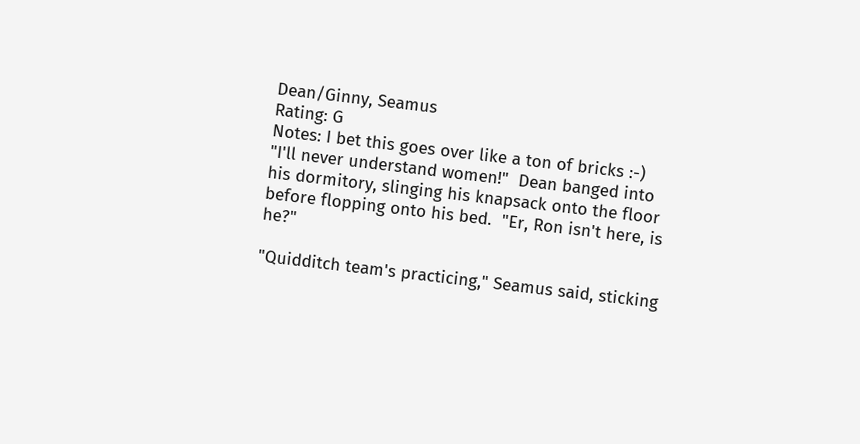Dean/Ginny, Seamus
Rating: G
Notes: I bet this goes over like a ton of bricks :-)
"I'll never understand women!"  Dean banged into his dormitory, slinging his knapsack onto the floor before flopping onto his bed.  "Er, Ron isn't here, is he?"

"Quidditch team's practicing," Seamus said, sticking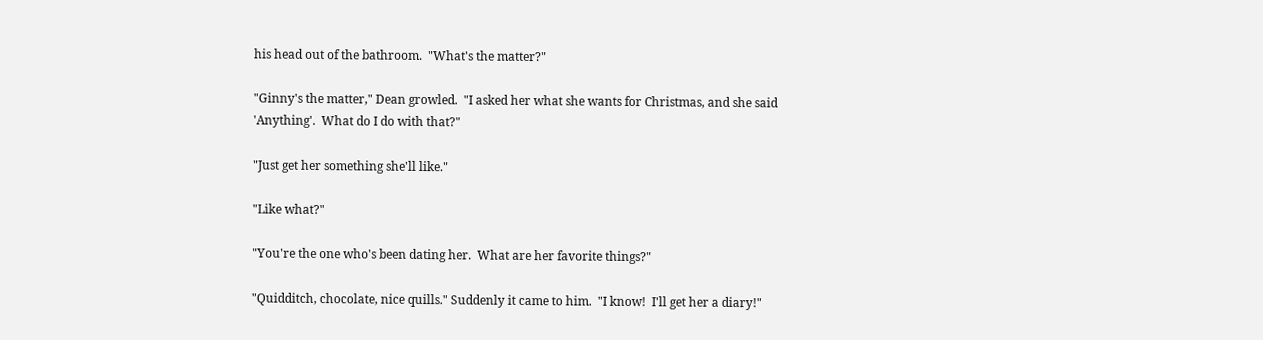his head out of the bathroom.  "What's the matter?"

"Ginny's the matter," Dean growled.  "I asked her what she wants for Christmas, and she said 'Anything'.  What do I do with that?"

"Just get her something she'll like."

"Like what?"

"You're the one who's been dating her.  What are her favorite things?"

"Quidditch, chocolate, nice quills." Suddenly it came to him.  "I know!  I'll get her a diary!"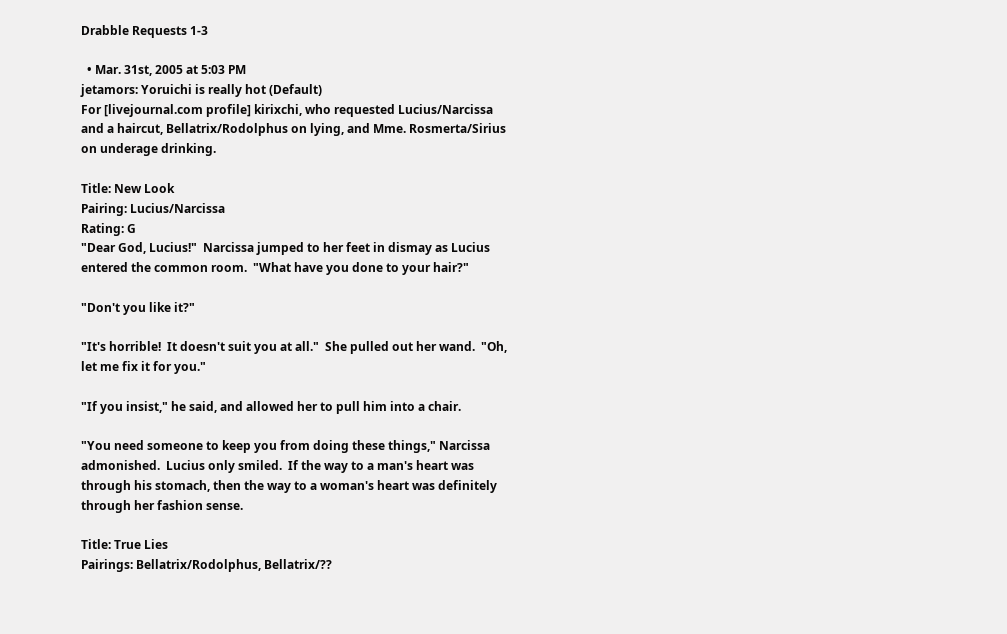Drabble Requests 1-3

  • Mar. 31st, 2005 at 5:03 PM
jetamors: Yoruichi is really hot (Default)
For [livejournal.com profile] kirixchi, who requested Lucius/Narcissa and a haircut, Bellatrix/Rodolphus on lying, and Mme. Rosmerta/Sirius on underage drinking.

Title: New Look
Pairing: Lucius/Narcissa
Rating: G
"Dear God, Lucius!"  Narcissa jumped to her feet in dismay as Lucius entered the common room.  "What have you done to your hair?"

"Don't you like it?"

"It's horrible!  It doesn't suit you at all."  She pulled out her wand.  "Oh, let me fix it for you."

"If you insist," he said, and allowed her to pull him into a chair.

"You need someone to keep you from doing these things," Narcissa admonished.  Lucius only smiled.  If the way to a man's heart was through his stomach, then the way to a woman's heart was definitely through her fashion sense.

Title: True Lies
Pairings: Bellatrix/Rodolphus, Bellatrix/??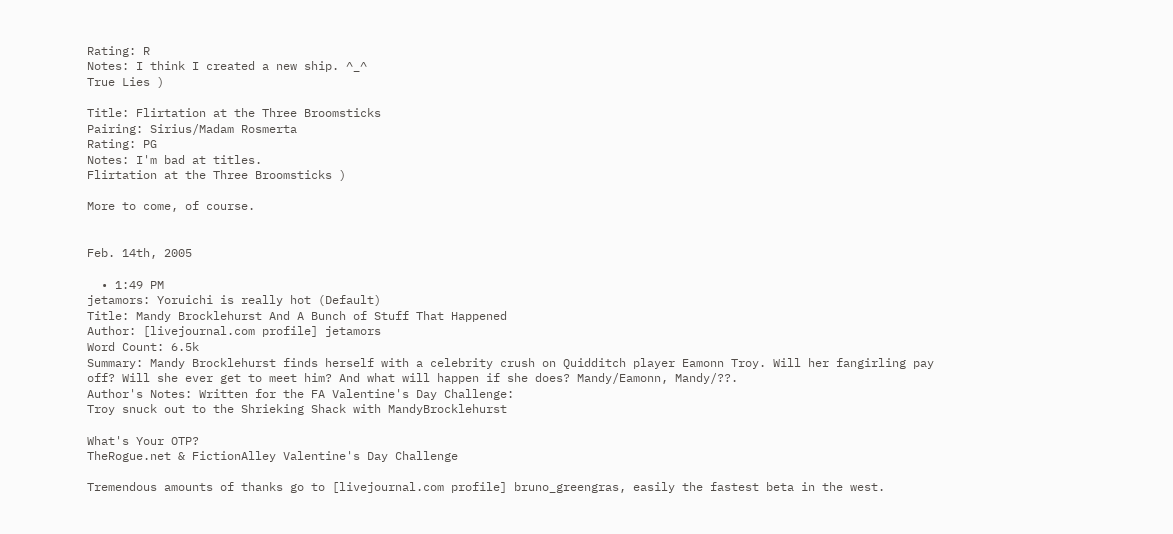Rating: R
Notes: I think I created a new ship. ^_^
True Lies )

Title: Flirtation at the Three Broomsticks
Pairing: Sirius/Madam Rosmerta
Rating: PG
Notes: I'm bad at titles.
Flirtation at the Three Broomsticks )

More to come, of course.


Feb. 14th, 2005

  • 1:49 PM
jetamors: Yoruichi is really hot (Default)
Title: Mandy Brocklehurst And A Bunch of Stuff That Happened
Author: [livejournal.com profile] jetamors
Word Count: 6.5k
Summary: Mandy Brocklehurst finds herself with a celebrity crush on Quidditch player Eamonn Troy. Will her fangirling pay off? Will she ever get to meet him? And what will happen if she does? Mandy/Eamonn, Mandy/??.
Author's Notes: Written for the FA Valentine's Day Challenge:
Troy snuck out to the Shrieking Shack with MandyBrocklehurst

What's Your OTP?
TheRogue.net & FictionAlley Valentine's Day Challenge

Tremendous amounts of thanks go to [livejournal.com profile] bruno_greengras, easily the fastest beta in the west.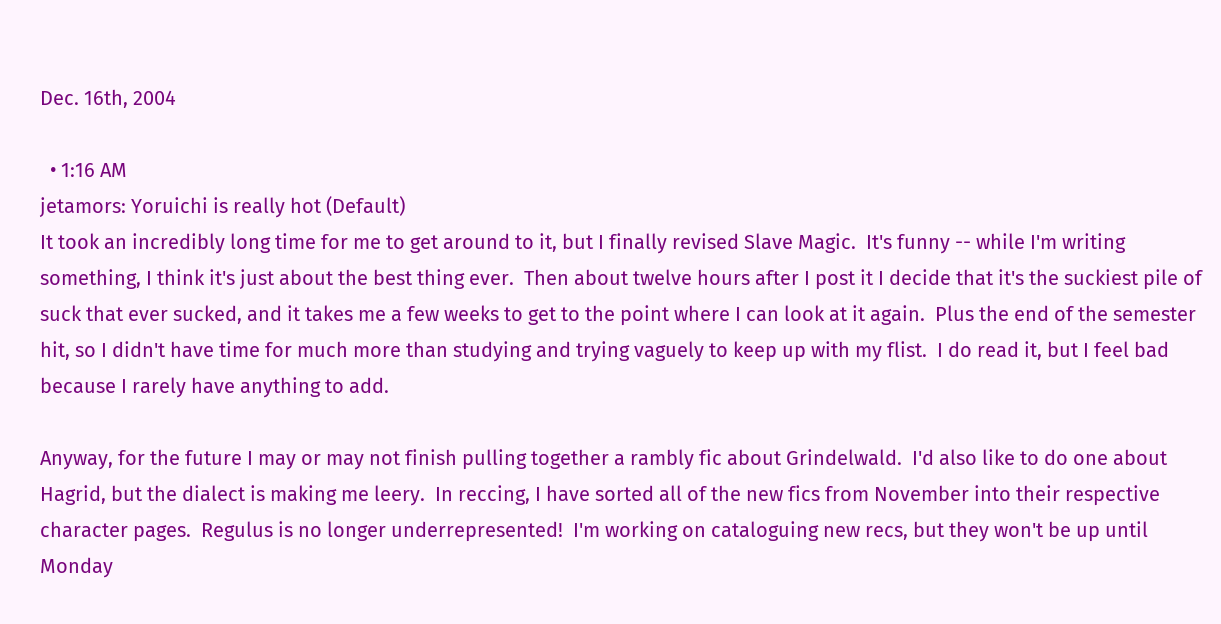Dec. 16th, 2004

  • 1:16 AM
jetamors: Yoruichi is really hot (Default)
It took an incredibly long time for me to get around to it, but I finally revised Slave Magic.  It's funny -- while I'm writing something, I think it's just about the best thing ever.  Then about twelve hours after I post it I decide that it's the suckiest pile of suck that ever sucked, and it takes me a few weeks to get to the point where I can look at it again.  Plus the end of the semester hit, so I didn't have time for much more than studying and trying vaguely to keep up with my flist.  I do read it, but I feel bad because I rarely have anything to add.

Anyway, for the future I may or may not finish pulling together a rambly fic about Grindelwald.  I'd also like to do one about Hagrid, but the dialect is making me leery.  In reccing, I have sorted all of the new fics from November into their respective character pages.  Regulus is no longer underrepresented!  I'm working on cataloguing new recs, but they won't be up until Monday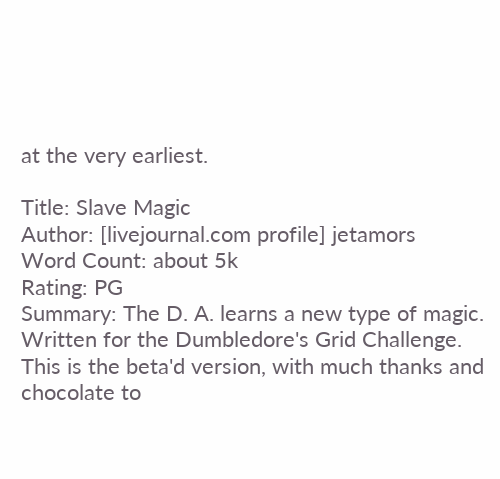at the very earliest.

Title: Slave Magic
Author: [livejournal.com profile] jetamors
Word Count: about 5k
Rating: PG
Summary: The D. A. learns a new type of magic.  Written for the Dumbledore's Grid Challenge.  This is the beta'd version, with much thanks and chocolate to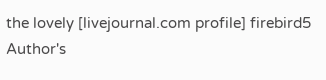the lovely [livejournal.com profile] firebird5
Author's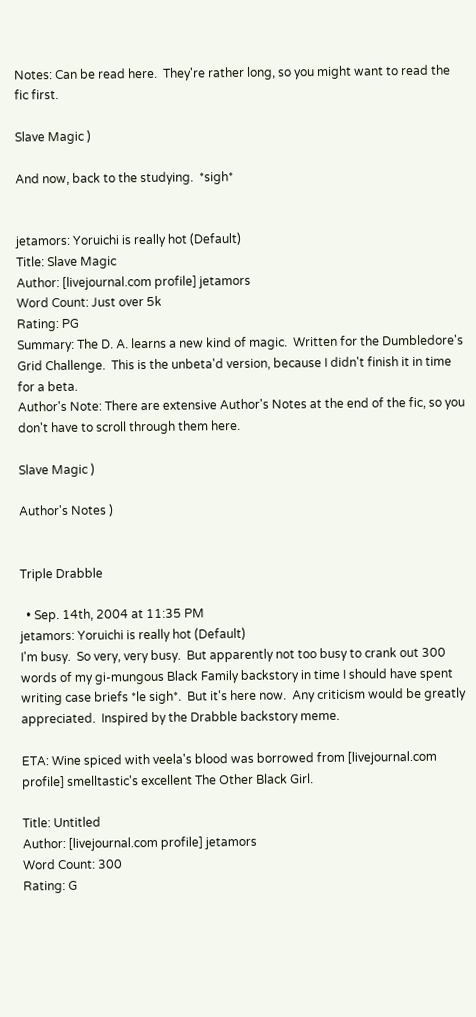Notes: Can be read here.  They're rather long, so you might want to read the fic first.

Slave Magic )

And now, back to the studying.  *sigh*


jetamors: Yoruichi is really hot (Default)
Title: Slave Magic
Author: [livejournal.com profile] jetamors
Word Count: Just over 5k
Rating: PG
Summary: The D. A. learns a new kind of magic.  Written for the Dumbledore's Grid Challenge.  This is the unbeta'd version, because I didn't finish it in time for a beta.
Author's Note: There are extensive Author's Notes at the end of the fic, so you don't have to scroll through them here.

Slave Magic )

Author's Notes )


Triple Drabble

  • Sep. 14th, 2004 at 11:35 PM
jetamors: Yoruichi is really hot (Default)
I'm busy.  So very, very busy.  But apparently not too busy to crank out 300 words of my gi-mungous Black Family backstory in time I should have spent writing case briefs *le sigh*.  But it's here now.  Any criticism would be greatly appreciated.  Inspired by the Drabble backstory meme.

ETA: Wine spiced with veela's blood was borrowed from [livejournal.com profile] smelltastic's excellent The Other Black Girl.

Title: Untitled
Author: [livejournal.com profile] jetamors
Word Count: 300
Rating: G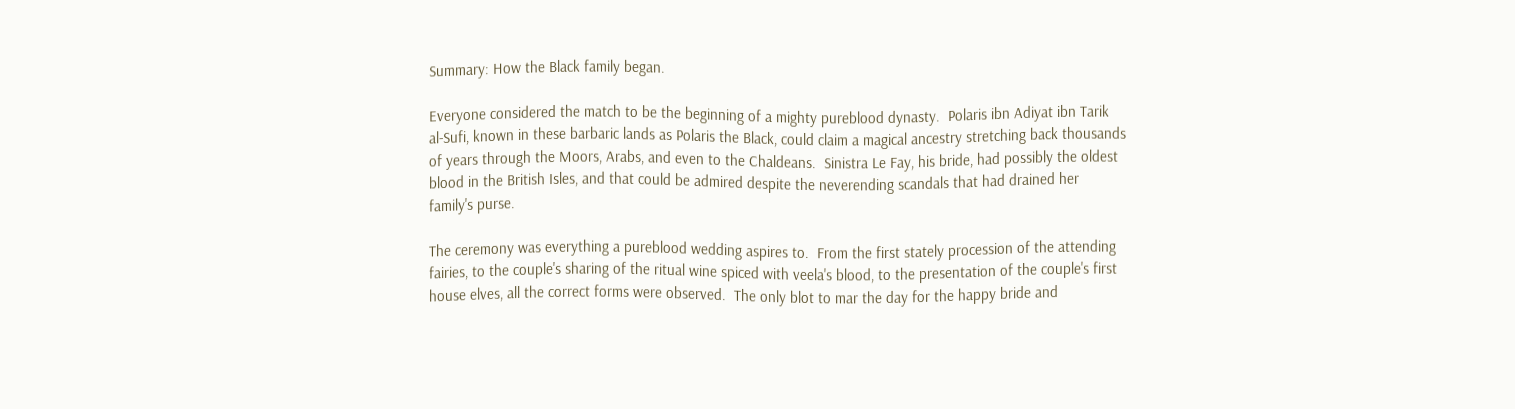Summary: How the Black family began.

Everyone considered the match to be the beginning of a mighty pureblood dynasty.  Polaris ibn Adiyat ibn Tarik al-Sufi, known in these barbaric lands as Polaris the Black, could claim a magical ancestry stretching back thousands of years through the Moors, Arabs, and even to the Chaldeans.  Sinistra Le Fay, his bride, had possibly the oldest blood in the British Isles, and that could be admired despite the neverending scandals that had drained her family's purse.

The ceremony was everything a pureblood wedding aspires to.  From the first stately procession of the attending fairies, to the couple's sharing of the ritual wine spiced with veela's blood, to the presentation of the couple's first house elves, all the correct forms were observed.  The only blot to mar the day for the happy bride and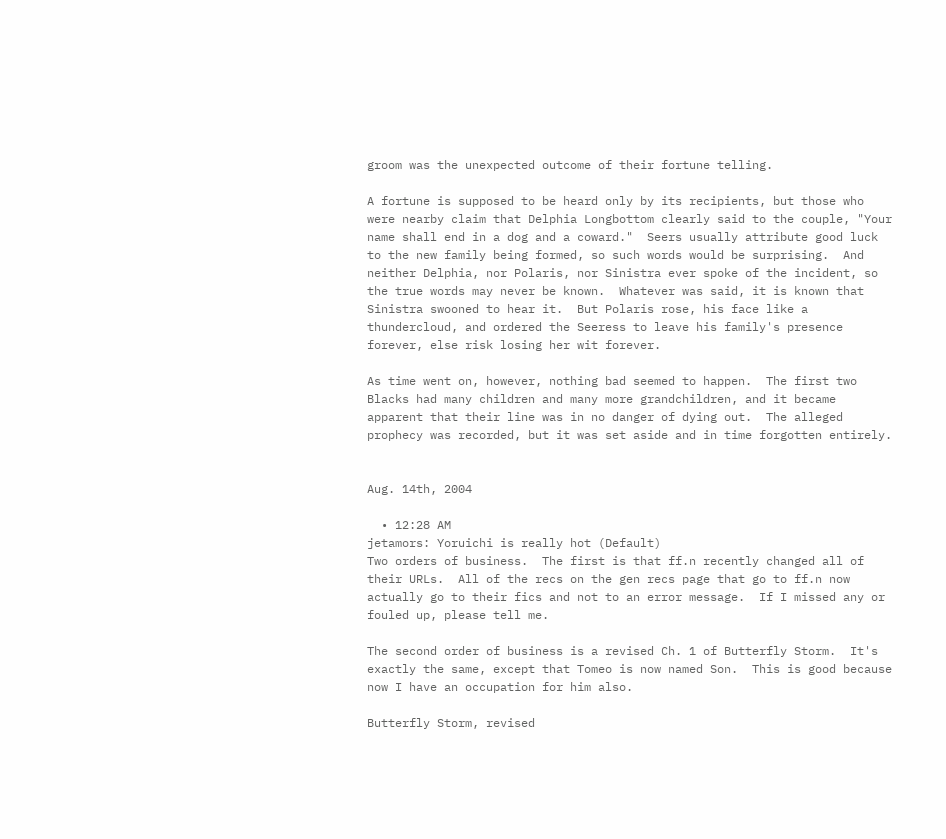groom was the unexpected outcome of their fortune telling.

A fortune is supposed to be heard only by its recipients, but those who were nearby claim that Delphia Longbottom clearly said to the couple, "Your name shall end in a dog and a coward."  Seers usually attribute good luck to the new family being formed, so such words would be surprising.  And neither Delphia, nor Polaris, nor Sinistra ever spoke of the incident, so the true words may never be known.  Whatever was said, it is known that Sinistra swooned to hear it.  But Polaris rose, his face like a thundercloud, and ordered the Seeress to leave his family's presence forever, else risk losing her wit forever.

As time went on, however, nothing bad seemed to happen.  The first two Blacks had many children and many more grandchildren, and it became apparent that their line was in no danger of dying out.  The alleged prophecy was recorded, but it was set aside and in time forgotten entirely.


Aug. 14th, 2004

  • 12:28 AM
jetamors: Yoruichi is really hot (Default)
Two orders of business.  The first is that ff.n recently changed all of their URLs.  All of the recs on the gen recs page that go to ff.n now actually go to their fics and not to an error message.  If I missed any or fouled up, please tell me.

The second order of business is a revised Ch. 1 of Butterfly Storm.  It's exactly the same, except that Tomeo is now named Son.  This is good because now I have an occupation for him also.

Butterfly Storm, revised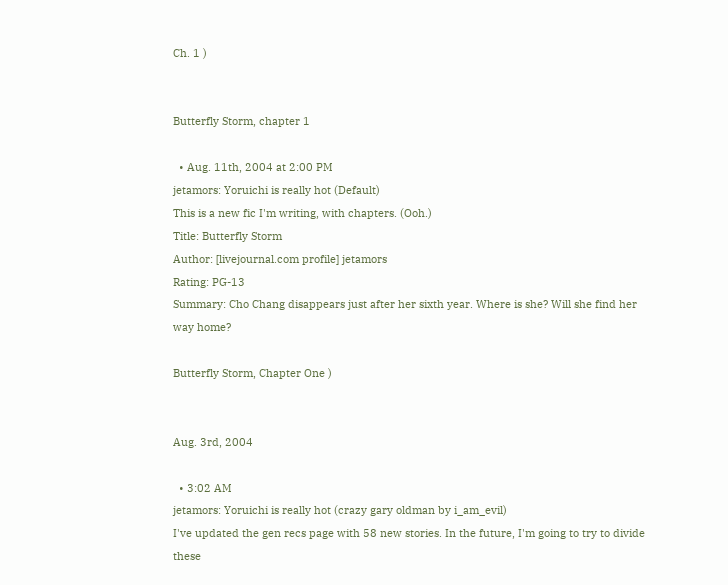Ch. 1 )


Butterfly Storm, chapter 1

  • Aug. 11th, 2004 at 2:00 PM
jetamors: Yoruichi is really hot (Default)
This is a new fic I'm writing, with chapters. (Ooh.)
Title: Butterfly Storm
Author: [livejournal.com profile] jetamors
Rating: PG-13
Summary: Cho Chang disappears just after her sixth year. Where is she? Will she find her way home?

Butterfly Storm, Chapter One )


Aug. 3rd, 2004

  • 3:02 AM
jetamors: Yoruichi is really hot (crazy gary oldman by i_am_evil)
I've updated the gen recs page with 58 new stories. In the future, I'm going to try to divide these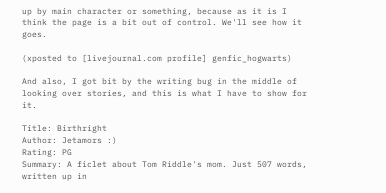up by main character or something, because as it is I think the page is a bit out of control. We'll see how it goes.

(xposted to [livejournal.com profile] genfic_hogwarts)

And also, I got bit by the writing bug in the middle of looking over stories, and this is what I have to show for it.

Title: Birthright
Author: Jetamors :)
Rating: PG
Summary: A ficlet about Tom Riddle's mom. Just 507 words, written up in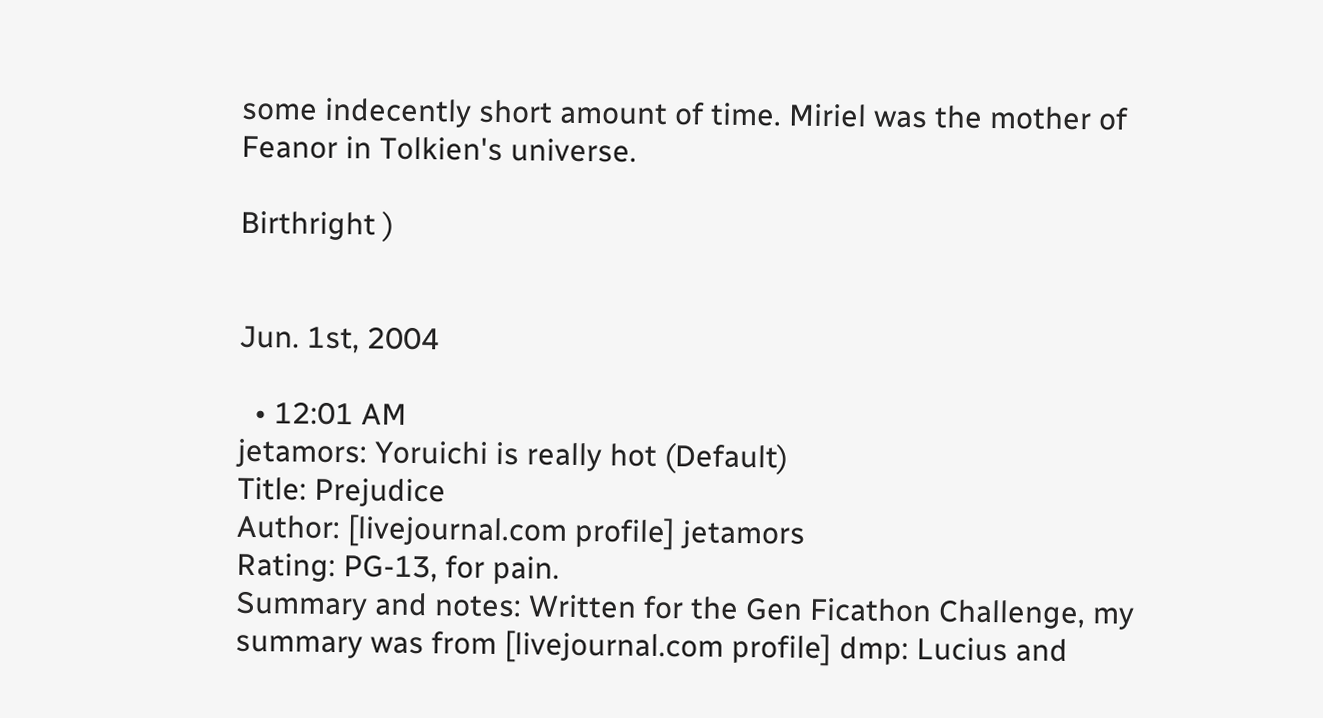some indecently short amount of time. Miriel was the mother of Feanor in Tolkien's universe.

Birthright )


Jun. 1st, 2004

  • 12:01 AM
jetamors: Yoruichi is really hot (Default)
Title: Prejudice
Author: [livejournal.com profile] jetamors
Rating: PG-13, for pain.
Summary and notes: Written for the Gen Ficathon Challenge, my summary was from [livejournal.com profile] dmp: Lucius and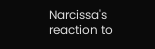Narcissa's reaction to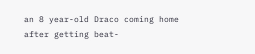an 8 year-old Draco coming home after getting beat-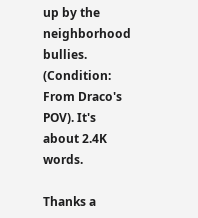up by the neighborhood bullies. (Condition: From Draco's POV). It's about 2.4K words.

Thanks a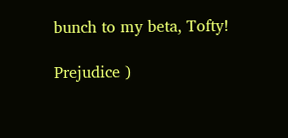bunch to my beta, Tofty!

Prejudice )